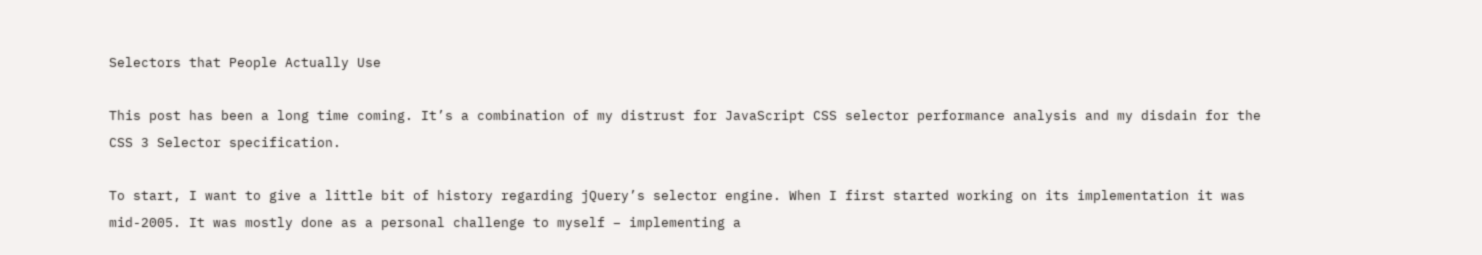Selectors that People Actually Use

This post has been a long time coming. It’s a combination of my distrust for JavaScript CSS selector performance analysis and my disdain for the CSS 3 Selector specification.

To start, I want to give a little bit of history regarding jQuery’s selector engine. When I first started working on its implementation it was mid-2005. It was mostly done as a personal challenge to myself – implementing a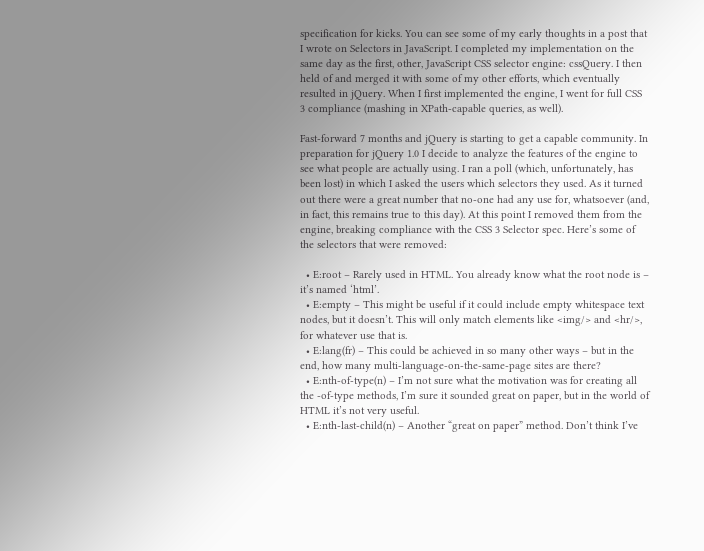specification for kicks. You can see some of my early thoughts in a post that I wrote on Selectors in JavaScript. I completed my implementation on the same day as the first, other, JavaScript CSS selector engine: cssQuery. I then held of and merged it with some of my other efforts, which eventually resulted in jQuery. When I first implemented the engine, I went for full CSS 3 compliance (mashing in XPath-capable queries, as well).

Fast-forward 7 months and jQuery is starting to get a capable community. In preparation for jQuery 1.0 I decide to analyze the features of the engine to see what people are actually using. I ran a poll (which, unfortunately, has been lost) in which I asked the users which selectors they used. As it turned out there were a great number that no-one had any use for, whatsoever (and, in fact, this remains true to this day). At this point I removed them from the engine, breaking compliance with the CSS 3 Selector spec. Here’s some of the selectors that were removed:

  • E:root – Rarely used in HTML. You already know what the root node is – it’s named ‘html’.
  • E:empty – This might be useful if it could include empty whitespace text nodes, but it doesn’t. This will only match elements like <img/> and <hr/>, for whatever use that is.
  • E:lang(fr) – This could be achieved in so many other ways – but in the end, how many multi-language-on-the-same-page sites are there?
  • E:nth-of-type(n) – I’m not sure what the motivation was for creating all the -of-type methods, I’m sure it sounded great on paper, but in the world of HTML it’s not very useful.
  • E:nth-last-child(n) – Another “great on paper” method. Don’t think I’ve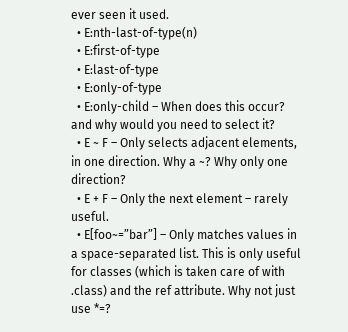ever seen it used.
  • E:nth-last-of-type(n)
  • E:first-of-type
  • E:last-of-type
  • E:only-of-type
  • E:only-child – When does this occur? and why would you need to select it?
  • E ~ F – Only selects adjacent elements, in one direction. Why a ~? Why only one direction?
  • E + F – Only the next element – rarely useful.
  • E[foo~=”bar”] – Only matches values in a space-separated list. This is only useful for classes (which is taken care of with .class) and the ref attribute. Why not just use *=?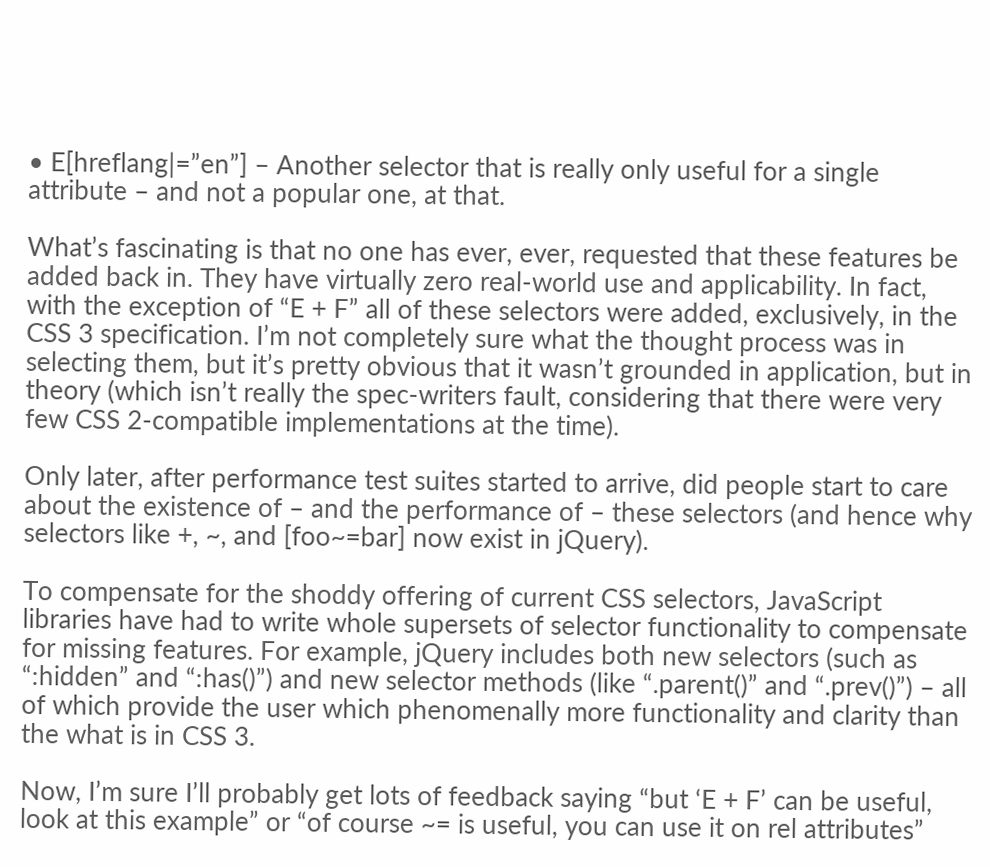• E[hreflang|=”en”] – Another selector that is really only useful for a single attribute – and not a popular one, at that.

What’s fascinating is that no one has ever, ever, requested that these features be added back in. They have virtually zero real-world use and applicability. In fact, with the exception of “E + F” all of these selectors were added, exclusively, in the CSS 3 specification. I’m not completely sure what the thought process was in selecting them, but it’s pretty obvious that it wasn’t grounded in application, but in theory (which isn’t really the spec-writers fault, considering that there were very few CSS 2-compatible implementations at the time).

Only later, after performance test suites started to arrive, did people start to care about the existence of – and the performance of – these selectors (and hence why selectors like +, ~, and [foo~=bar] now exist in jQuery).

To compensate for the shoddy offering of current CSS selectors, JavaScript libraries have had to write whole supersets of selector functionality to compensate for missing features. For example, jQuery includes both new selectors (such as “:hidden” and “:has()”) and new selector methods (like “.parent()” and “.prev()”) – all of which provide the user which phenomenally more functionality and clarity than the what is in CSS 3.

Now, I’m sure I’ll probably get lots of feedback saying “but ‘E + F’ can be useful, look at this example” or “of course ~= is useful, you can use it on rel attributes”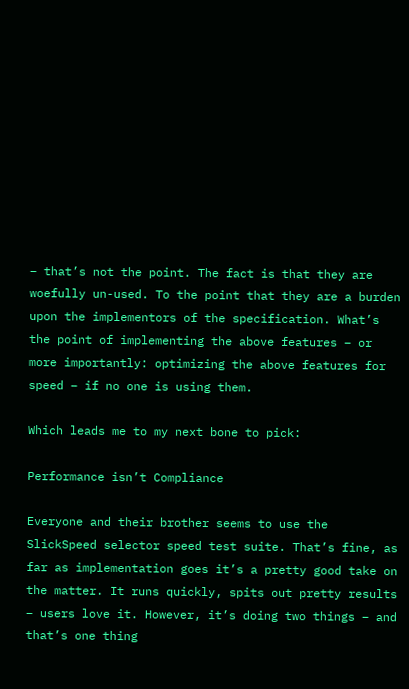– that’s not the point. The fact is that they are woefully un-used. To the point that they are a burden upon the implementors of the specification. What’s the point of implementing the above features – or more importantly: optimizing the above features for speed – if no one is using them.

Which leads me to my next bone to pick:

Performance isn’t Compliance

Everyone and their brother seems to use the SlickSpeed selector speed test suite. That’s fine, as far as implementation goes it’s a pretty good take on the matter. It runs quickly, spits out pretty results – users love it. However, it’s doing two things – and that’s one thing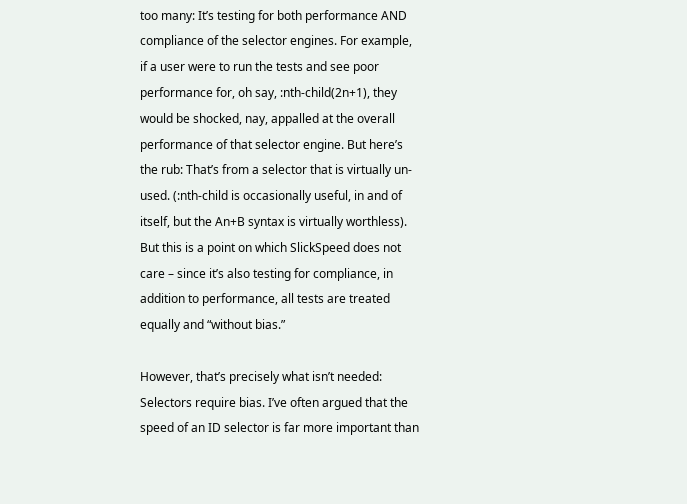too many: It’s testing for both performance AND compliance of the selector engines. For example, if a user were to run the tests and see poor performance for, oh say, :nth-child(2n+1), they would be shocked, nay, appalled at the overall performance of that selector engine. But here’s the rub: That’s from a selector that is virtually un-used. (:nth-child is occasionally useful, in and of itself, but the An+B syntax is virtually worthless). But this is a point on which SlickSpeed does not care – since it’s also testing for compliance, in addition to performance, all tests are treated equally and “without bias.”

However, that’s precisely what isn’t needed: Selectors require bias. I’ve often argued that the speed of an ID selector is far more important than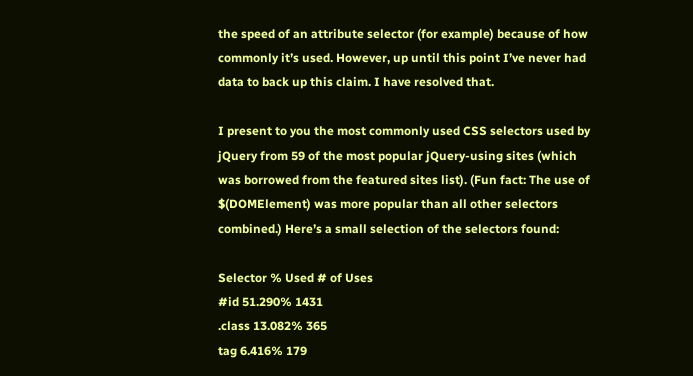the speed of an attribute selector (for example) because of how commonly it’s used. However, up until this point I’ve never had data to back up this claim. I have resolved that.

I present to you the most commonly used CSS selectors used by jQuery from 59 of the most popular jQuery-using sites (which was borrowed from the featured sites list). (Fun fact: The use of $(DOMElement) was more popular than all other selectors combined.) Here’s a small selection of the selectors found:

Selector % Used # of Uses
#id 51.290% 1431
.class 13.082% 365
tag 6.416% 179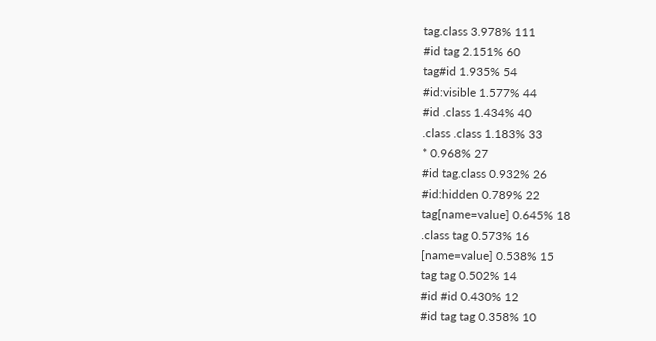tag.class 3.978% 111
#id tag 2.151% 60
tag#id 1.935% 54
#id:visible 1.577% 44
#id .class 1.434% 40
.class .class 1.183% 33
* 0.968% 27
#id tag.class 0.932% 26
#id:hidden 0.789% 22
tag[name=value] 0.645% 18
.class tag 0.573% 16
[name=value] 0.538% 15
tag tag 0.502% 14
#id #id 0.430% 12
#id tag tag 0.358% 10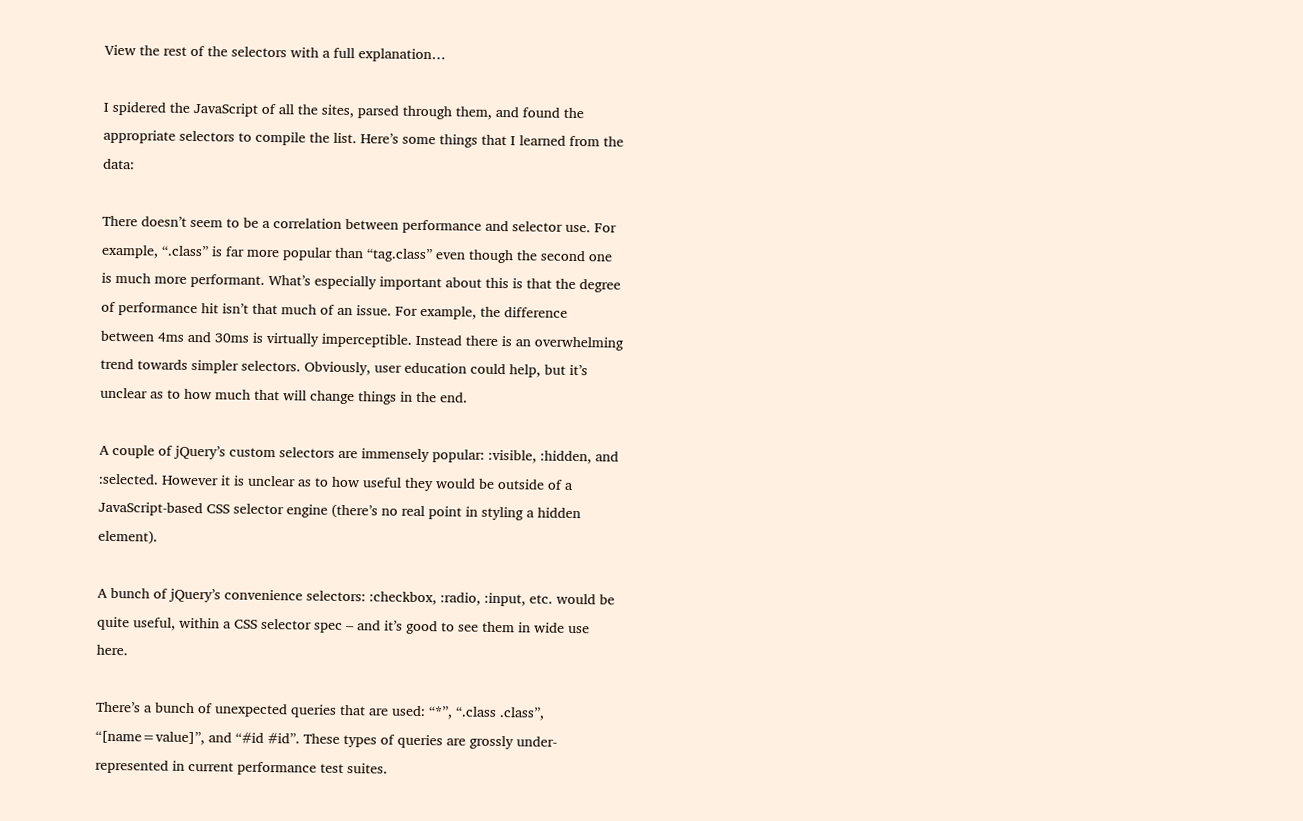View the rest of the selectors with a full explanation…

I spidered the JavaScript of all the sites, parsed through them, and found the appropriate selectors to compile the list. Here’s some things that I learned from the data:

There doesn’t seem to be a correlation between performance and selector use. For example, “.class” is far more popular than “tag.class” even though the second one is much more performant. What’s especially important about this is that the degree of performance hit isn’t that much of an issue. For example, the difference between 4ms and 30ms is virtually imperceptible. Instead there is an overwhelming trend towards simpler selectors. Obviously, user education could help, but it’s unclear as to how much that will change things in the end.

A couple of jQuery’s custom selectors are immensely popular: :visible, :hidden, and :selected. However it is unclear as to how useful they would be outside of a JavaScript-based CSS selector engine (there’s no real point in styling a hidden element).

A bunch of jQuery’s convenience selectors: :checkbox, :radio, :input, etc. would be quite useful, within a CSS selector spec – and it’s good to see them in wide use here.

There’s a bunch of unexpected queries that are used: “*”, “.class .class”, “[name=value]”, and “#id #id”. These types of queries are grossly under-represented in current performance test suites.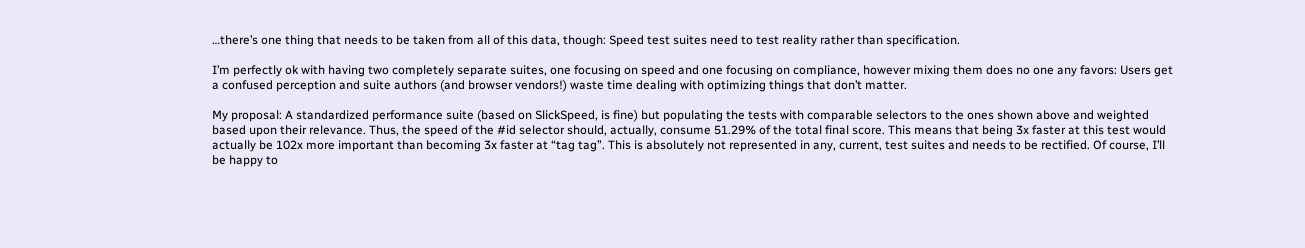…there’s one thing that needs to be taken from all of this data, though: Speed test suites need to test reality rather than specification.

I’m perfectly ok with having two completely separate suites, one focusing on speed and one focusing on compliance, however mixing them does no one any favors: Users get a confused perception and suite authors (and browser vendors!) waste time dealing with optimizing things that don’t matter.

My proposal: A standardized performance suite (based on SlickSpeed, is fine) but populating the tests with comparable selectors to the ones shown above and weighted based upon their relevance. Thus, the speed of the #id selector should, actually, consume 51.29% of the total final score. This means that being 3x faster at this test would actually be 102x more important than becoming 3x faster at “tag tag”. This is absolutely not represented in any, current, test suites and needs to be rectified. Of course, I’ll be happy to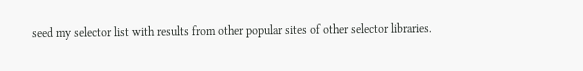seed my selector list with results from other popular sites of other selector libraries.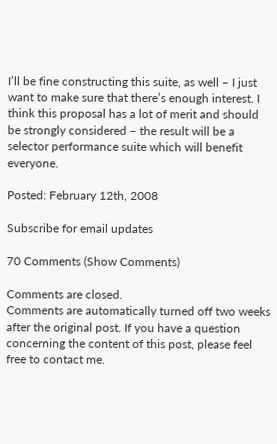I’ll be fine constructing this suite, as well – I just want to make sure that there’s enough interest. I think this proposal has a lot of merit and should be strongly considered – the result will be a selector performance suite which will benefit everyone.

Posted: February 12th, 2008

Subscribe for email updates

70 Comments (Show Comments)

Comments are closed.
Comments are automatically turned off two weeks after the original post. If you have a question concerning the content of this post, please feel free to contact me.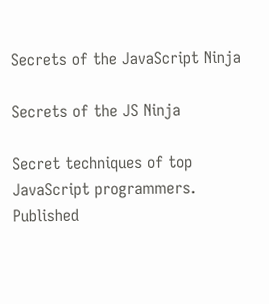Secrets of the JavaScript Ninja

Secrets of the JS Ninja

Secret techniques of top JavaScript programmers. Published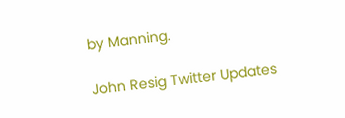by Manning.

John Resig Twitter Updates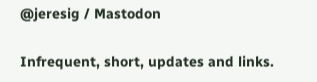@jeresig / Mastodon

Infrequent, short, updates and links.